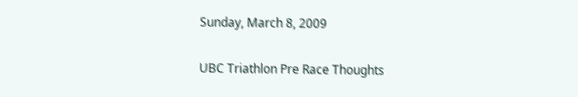Sunday, March 8, 2009

UBC Triathlon Pre Race Thoughts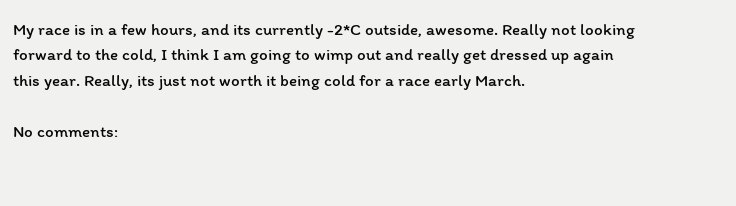My race is in a few hours, and its currently -2*C outside, awesome. Really not looking forward to the cold, I think I am going to wimp out and really get dressed up again this year. Really, its just not worth it being cold for a race early March.

No comments: